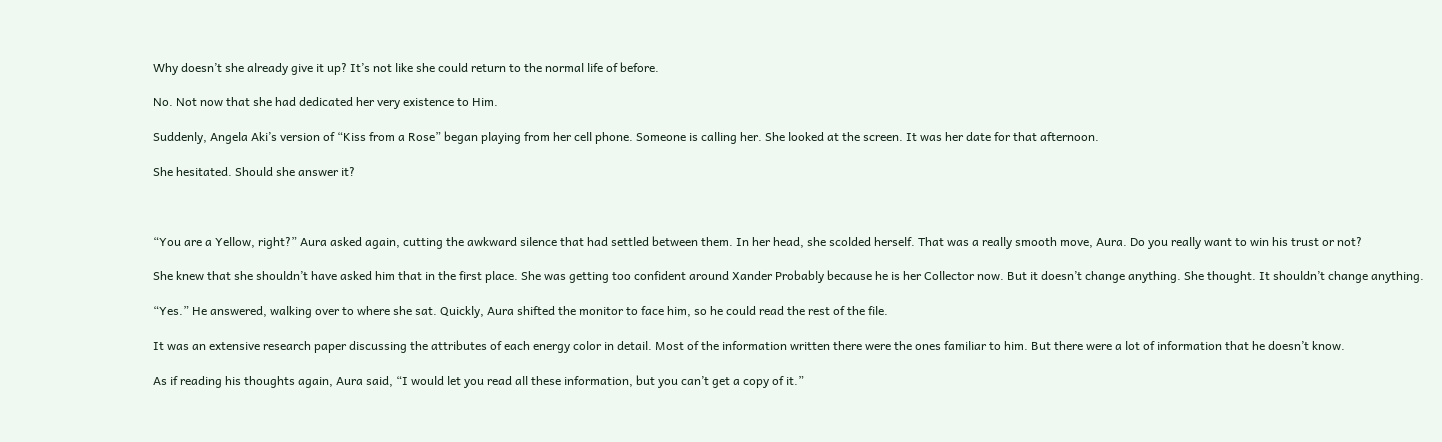Why doesn’t she already give it up? It’s not like she could return to the normal life of before.

No. Not now that she had dedicated her very existence to Him.

Suddenly, Angela Aki’s version of “Kiss from a Rose” began playing from her cell phone. Someone is calling her. She looked at the screen. It was her date for that afternoon.

She hesitated. Should she answer it?



“You are a Yellow, right?” Aura asked again, cutting the awkward silence that had settled between them. In her head, she scolded herself. That was a really smooth move, Aura. Do you really want to win his trust or not?

She knew that she shouldn’t have asked him that in the first place. She was getting too confident around Xander Probably because he is her Collector now. But it doesn’t change anything. She thought. It shouldn’t change anything.

“Yes.” He answered, walking over to where she sat. Quickly, Aura shifted the monitor to face him, so he could read the rest of the file.

It was an extensive research paper discussing the attributes of each energy color in detail. Most of the information written there were the ones familiar to him. But there were a lot of information that he doesn’t know.

As if reading his thoughts again, Aura said, “I would let you read all these information, but you can’t get a copy of it.”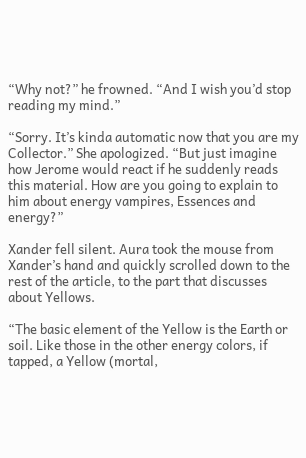“Why not?” he frowned. “And I wish you’d stop reading my mind.”

“Sorry. It’s kinda automatic now that you are my Collector.” She apologized. “But just imagine how Jerome would react if he suddenly reads this material. How are you going to explain to him about energy vampires, Essences and energy?”

Xander fell silent. Aura took the mouse from Xander’s hand and quickly scrolled down to the rest of the article, to the part that discusses about Yellows.

“The basic element of the Yellow is the Earth or soil. Like those in the other energy colors, if tapped, a Yellow (mortal,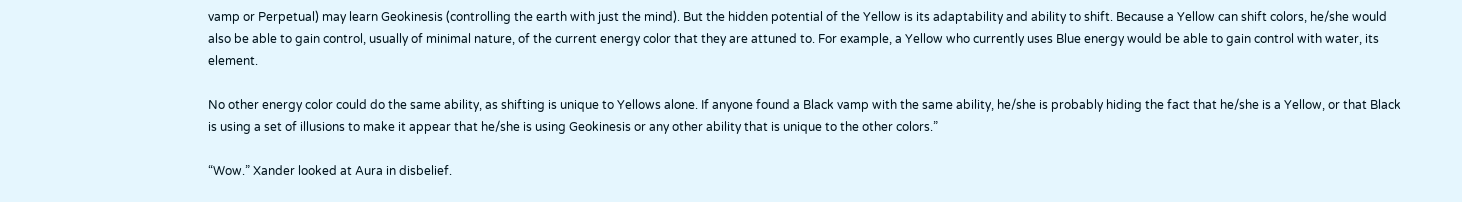vamp or Perpetual) may learn Geokinesis (controlling the earth with just the mind). But the hidden potential of the Yellow is its adaptability and ability to shift. Because a Yellow can shift colors, he/she would also be able to gain control, usually of minimal nature, of the current energy color that they are attuned to. For example, a Yellow who currently uses Blue energy would be able to gain control with water, its element.

No other energy color could do the same ability, as shifting is unique to Yellows alone. If anyone found a Black vamp with the same ability, he/she is probably hiding the fact that he/she is a Yellow, or that Black is using a set of illusions to make it appear that he/she is using Geokinesis or any other ability that is unique to the other colors.”

“Wow.” Xander looked at Aura in disbelief.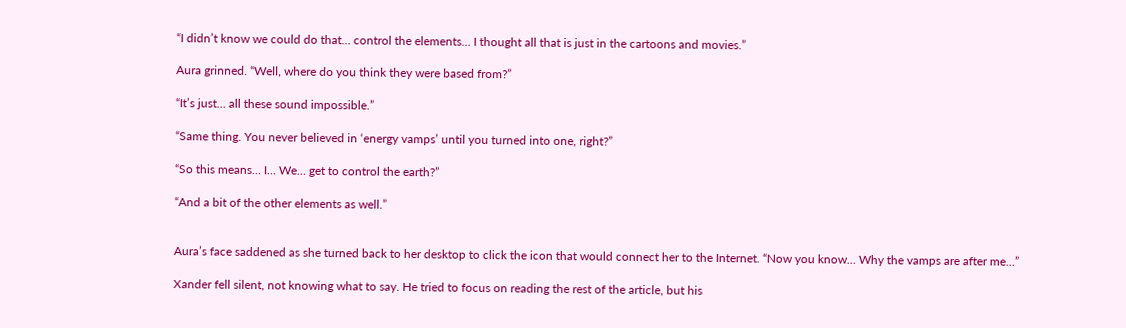“I didn’t know we could do that… control the elements… I thought all that is just in the cartoons and movies.”

Aura grinned. “Well, where do you think they were based from?”

“It’s just… all these sound impossible.”

“Same thing. You never believed in ‘energy vamps’ until you turned into one, right?”

“So this means… I… We… get to control the earth?”

“And a bit of the other elements as well.”


Aura’s face saddened as she turned back to her desktop to click the icon that would connect her to the Internet. “Now you know… Why the vamps are after me…”

Xander fell silent, not knowing what to say. He tried to focus on reading the rest of the article, but his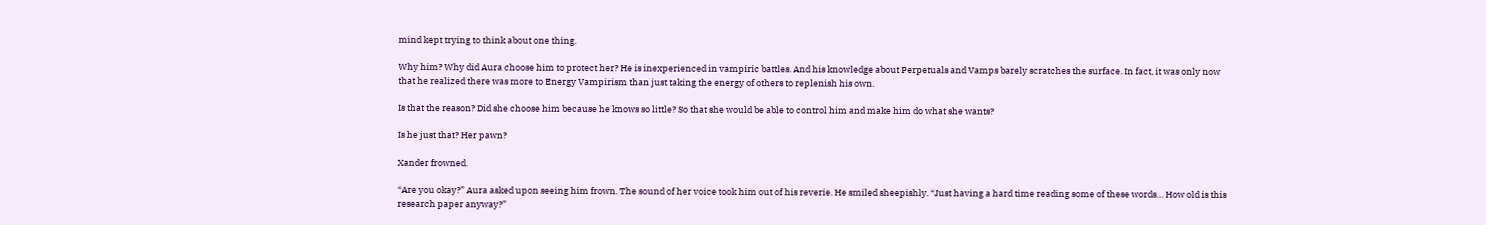mind kept trying to think about one thing.

Why him? Why did Aura choose him to protect her? He is inexperienced in vampiric battles. And his knowledge about Perpetuals and Vamps barely scratches the surface. In fact, it was only now that he realized there was more to Energy Vampirism than just taking the energy of others to replenish his own.

Is that the reason? Did she choose him because he knows so little? So that she would be able to control him and make him do what she wants?

Is he just that? Her pawn?

Xander frowned.

“Are you okay?” Aura asked upon seeing him frown. The sound of her voice took him out of his reverie. He smiled sheepishly. “Just having a hard time reading some of these words… How old is this research paper anyway?”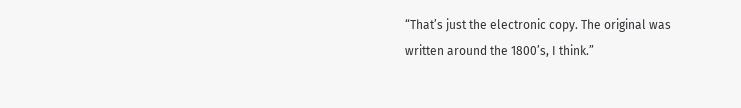“That’s just the electronic copy. The original was written around the 1800’s, I think.”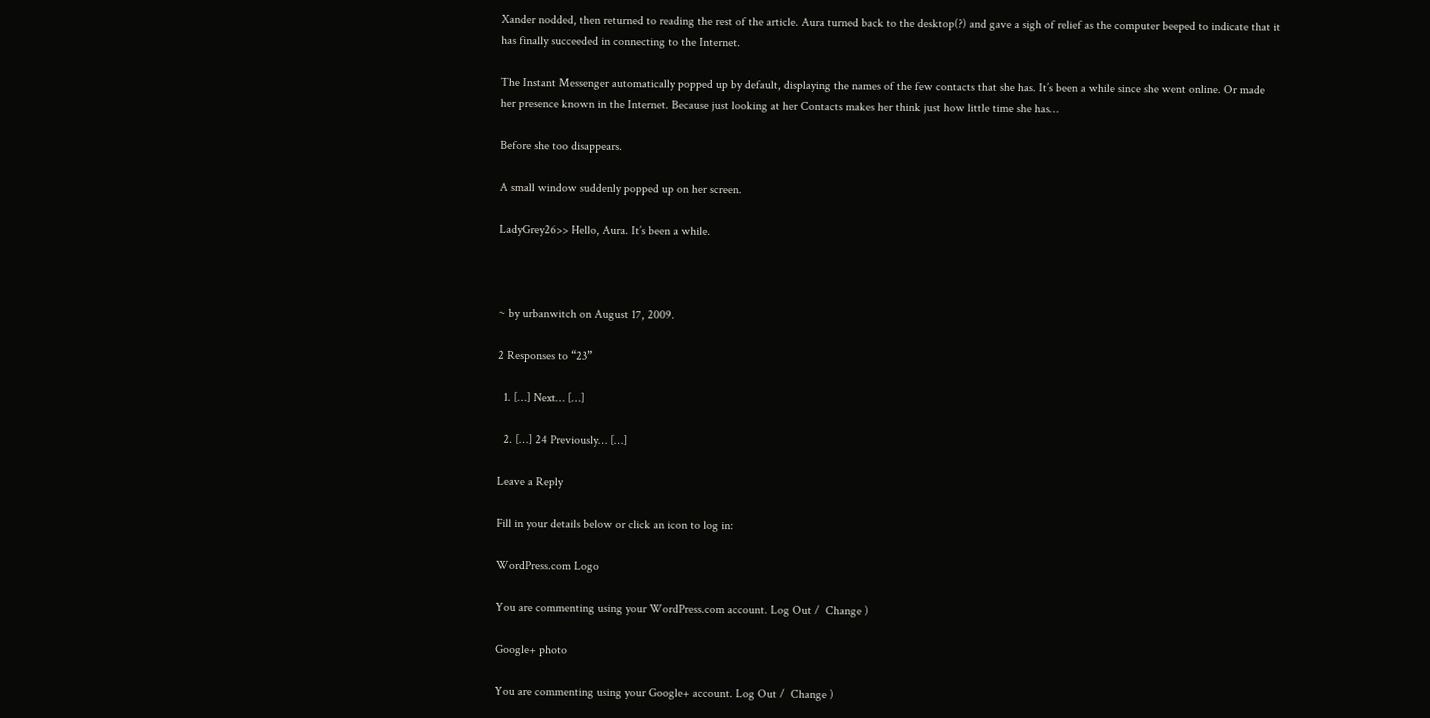Xander nodded, then returned to reading the rest of the article. Aura turned back to the desktop(?) and gave a sigh of relief as the computer beeped to indicate that it has finally succeeded in connecting to the Internet.

The Instant Messenger automatically popped up by default, displaying the names of the few contacts that she has. It’s been a while since she went online. Or made her presence known in the Internet. Because just looking at her Contacts makes her think just how little time she has…

Before she too disappears.

A small window suddenly popped up on her screen.

LadyGrey26>> Hello, Aura. It’s been a while.



~ by urbanwitch on August 17, 2009.

2 Responses to “23”

  1. […] Next… […]

  2. […] 24 Previously… […]

Leave a Reply

Fill in your details below or click an icon to log in:

WordPress.com Logo

You are commenting using your WordPress.com account. Log Out /  Change )

Google+ photo

You are commenting using your Google+ account. Log Out /  Change )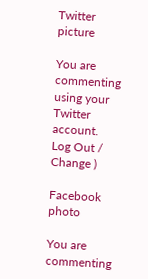Twitter picture

You are commenting using your Twitter account. Log Out /  Change )

Facebook photo

You are commenting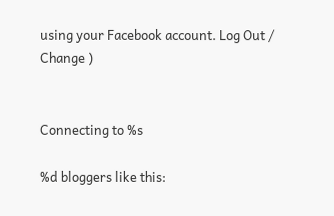using your Facebook account. Log Out /  Change )


Connecting to %s

%d bloggers like this: